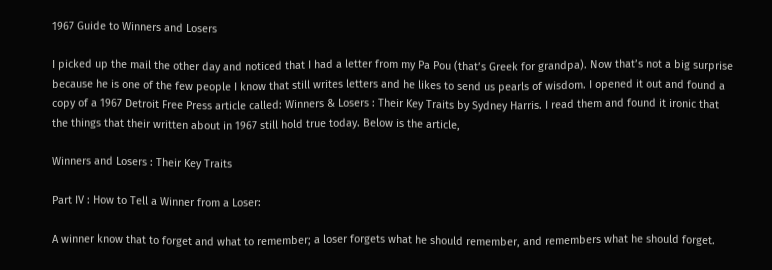1967 Guide to Winners and Losers

I picked up the mail the other day and noticed that I had a letter from my Pa Pou (that’s Greek for grandpa). Now that’s not a big surprise because he is one of the few people I know that still writes letters and he likes to send us pearls of wisdom. I opened it out and found a copy of a 1967 Detroit Free Press article called: Winners & Losers : Their Key Traits by Sydney Harris. I read them and found it ironic that the things that their written about in 1967 still hold true today. Below is the article,

Winners and Losers : Their Key Traits

Part IV : How to Tell a Winner from a Loser:

A winner know that to forget and what to remember; a loser forgets what he should remember, and remembers what he should forget.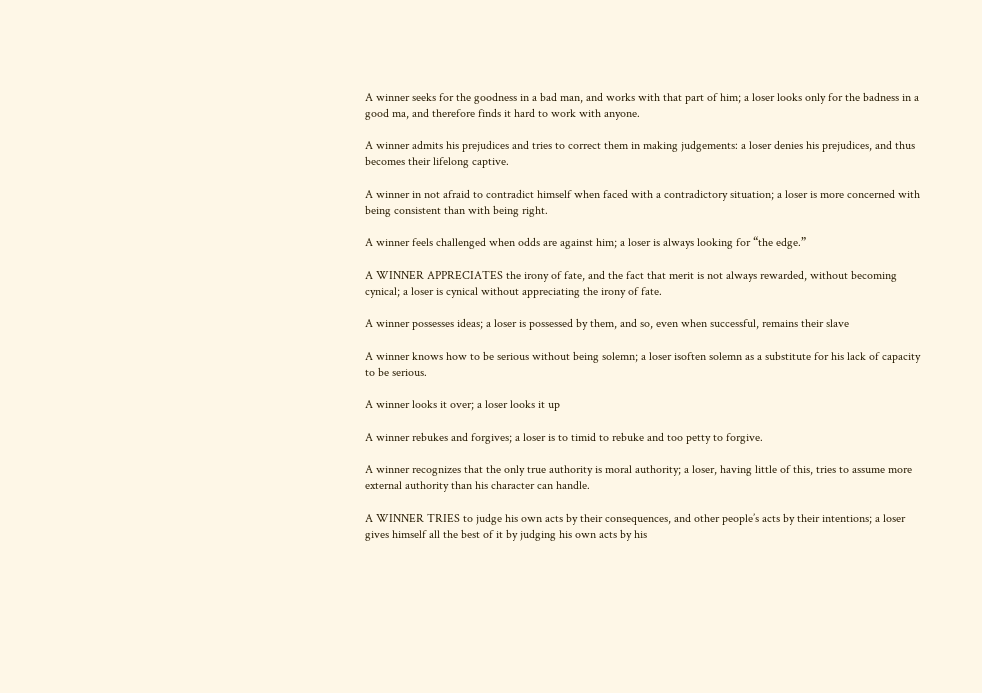A winner seeks for the goodness in a bad man, and works with that part of him; a loser looks only for the badness in a good ma, and therefore finds it hard to work with anyone.

A winner admits his prejudices and tries to correct them in making judgements: a loser denies his prejudices, and thus becomes their lifelong captive.

A winner in not afraid to contradict himself when faced with a contradictory situation; a loser is more concerned with being consistent than with being right.

A winner feels challenged when odds are against him; a loser is always looking for “the edge.”

A WINNER APPRECIATES the irony of fate, and the fact that merit is not always rewarded, without becoming cynical; a loser is cynical without appreciating the irony of fate.

A winner possesses ideas; a loser is possessed by them, and so, even when successful, remains their slave

A winner knows how to be serious without being solemn; a loser isoften solemn as a substitute for his lack of capacity to be serious.

A winner looks it over; a loser looks it up

A winner rebukes and forgives; a loser is to timid to rebuke and too petty to forgive.

A winner recognizes that the only true authority is moral authority; a loser, having little of this, tries to assume more external authority than his character can handle.

A WINNER TRIES to judge his own acts by their consequences, and other people’s acts by their intentions; a loser gives himself all the best of it by judging his own acts by his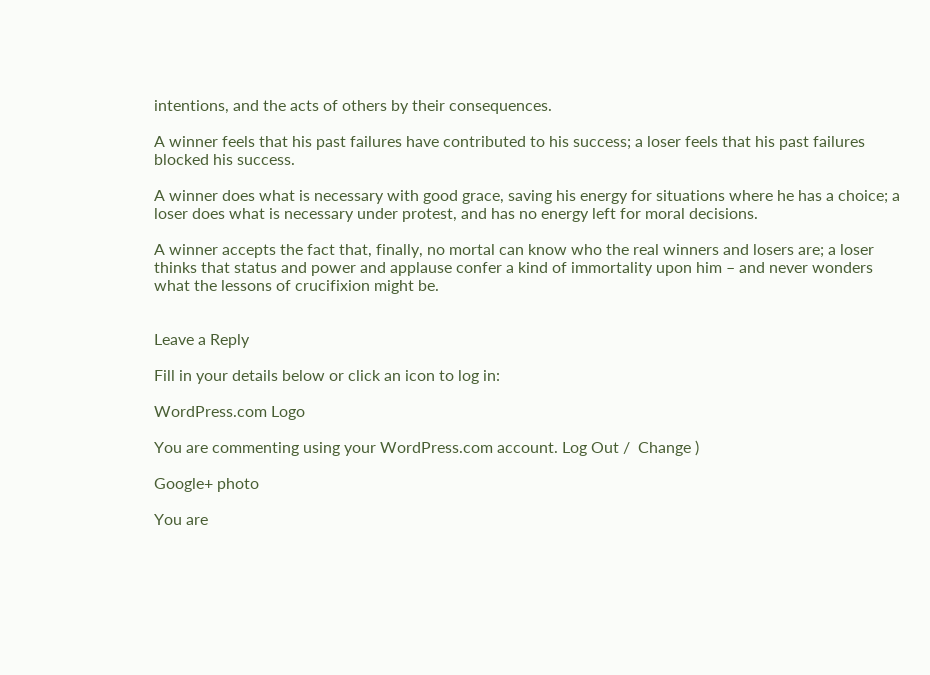intentions, and the acts of others by their consequences.

A winner feels that his past failures have contributed to his success; a loser feels that his past failures blocked his success.

A winner does what is necessary with good grace, saving his energy for situations where he has a choice; a loser does what is necessary under protest, and has no energy left for moral decisions.

A winner accepts the fact that, finally, no mortal can know who the real winners and losers are; a loser thinks that status and power and applause confer a kind of immortality upon him – and never wonders what the lessons of crucifixion might be.


Leave a Reply

Fill in your details below or click an icon to log in:

WordPress.com Logo

You are commenting using your WordPress.com account. Log Out /  Change )

Google+ photo

You are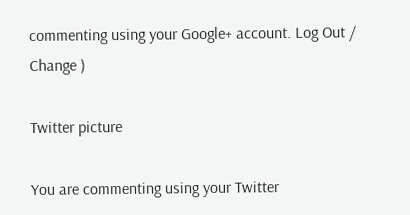commenting using your Google+ account. Log Out /  Change )

Twitter picture

You are commenting using your Twitter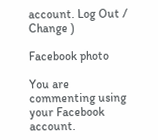account. Log Out /  Change )

Facebook photo

You are commenting using your Facebook account.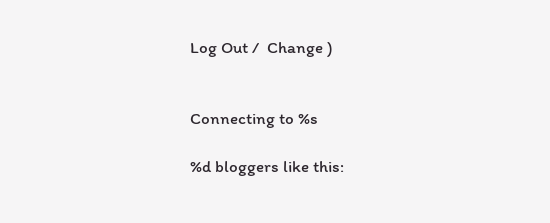Log Out /  Change )


Connecting to %s

%d bloggers like this: